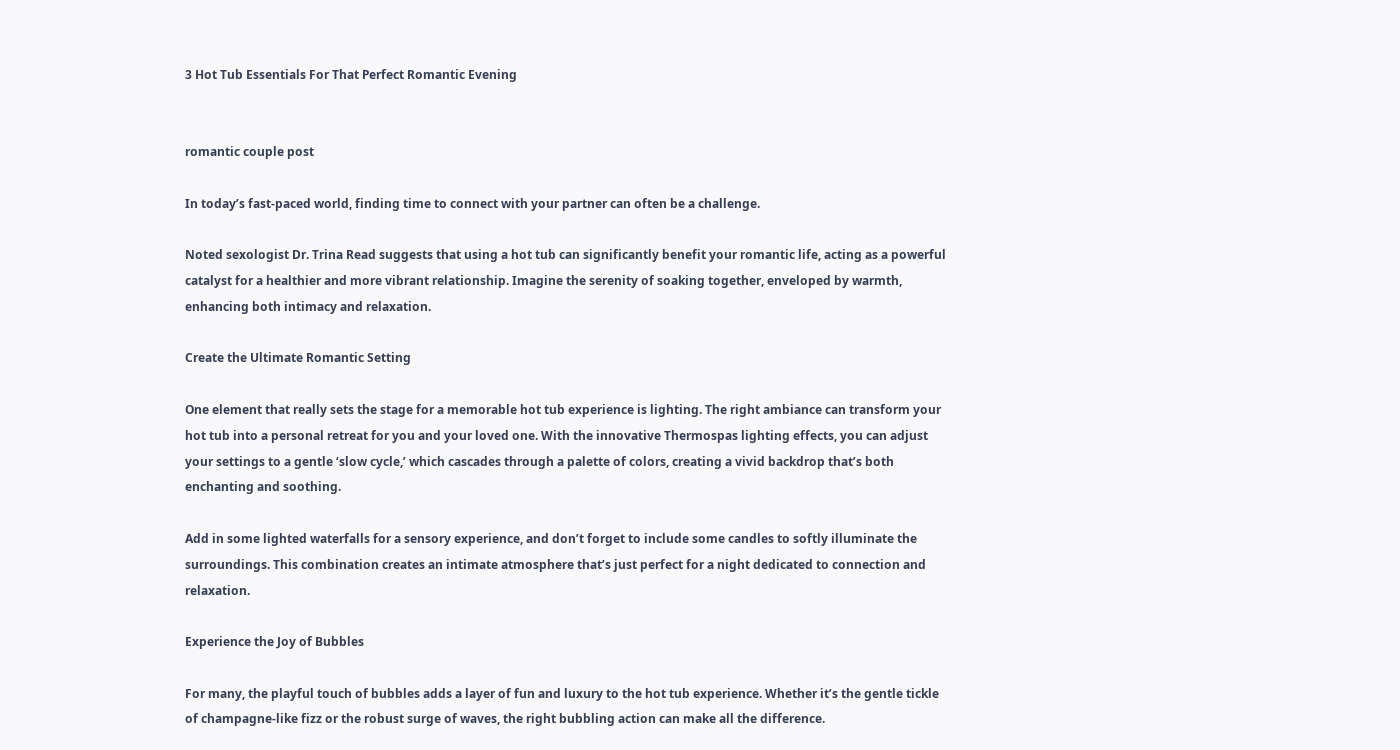3 Hot Tub Essentials For That Perfect Romantic Evening


romantic couple post

In today’s fast-paced world, finding time to connect with your partner can often be a challenge.

Noted sexologist Dr. Trina Read suggests that using a hot tub can significantly benefit your romantic life, acting as a powerful catalyst for a healthier and more vibrant relationship. Imagine the serenity of soaking together, enveloped by warmth, enhancing both intimacy and relaxation.

Create the Ultimate Romantic Setting

One element that really sets the stage for a memorable hot tub experience is lighting. The right ambiance can transform your hot tub into a personal retreat for you and your loved one. With the innovative Thermospas lighting effects, you can adjust your settings to a gentle ‘slow cycle,’ which cascades through a palette of colors, creating a vivid backdrop that’s both enchanting and soothing.

Add in some lighted waterfalls for a sensory experience, and don’t forget to include some candles to softly illuminate the surroundings. This combination creates an intimate atmosphere that’s just perfect for a night dedicated to connection and relaxation.

Experience the Joy of Bubbles

For many, the playful touch of bubbles adds a layer of fun and luxury to the hot tub experience. Whether it’s the gentle tickle of champagne-like fizz or the robust surge of waves, the right bubbling action can make all the difference.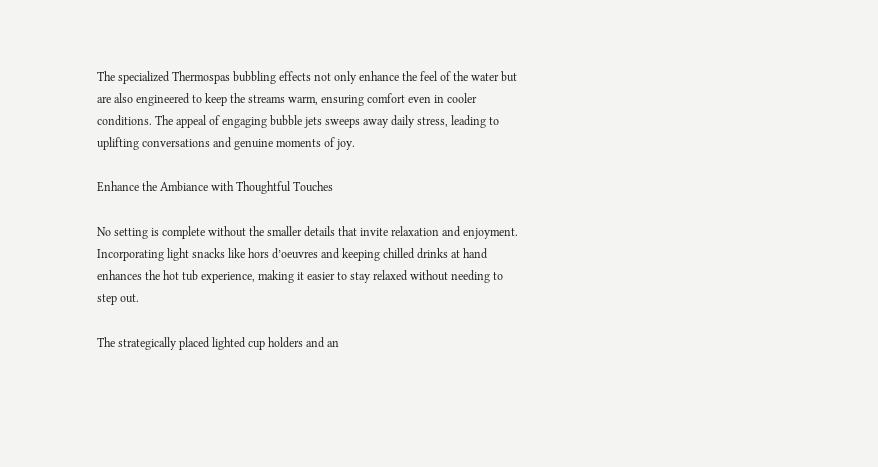The specialized Thermospas bubbling effects not only enhance the feel of the water but are also engineered to keep the streams warm, ensuring comfort even in cooler conditions. The appeal of engaging bubble jets sweeps away daily stress, leading to uplifting conversations and genuine moments of joy.

Enhance the Ambiance with Thoughtful Touches

No setting is complete without the smaller details that invite relaxation and enjoyment. Incorporating light snacks like hors d’oeuvres and keeping chilled drinks at hand enhances the hot tub experience, making it easier to stay relaxed without needing to step out.

The strategically placed lighted cup holders and an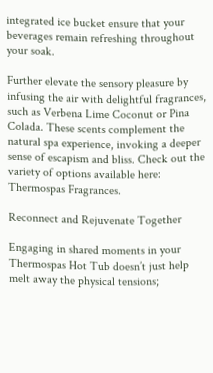integrated ice bucket ensure that your beverages remain refreshing throughout your soak.

Further elevate the sensory pleasure by infusing the air with delightful fragrances, such as Verbena Lime Coconut or Pina Colada. These scents complement the natural spa experience, invoking a deeper sense of escapism and bliss. Check out the variety of options available here: Thermospas Fragrances.

Reconnect and Rejuvenate Together

Engaging in shared moments in your Thermospas Hot Tub doesn’t just help melt away the physical tensions;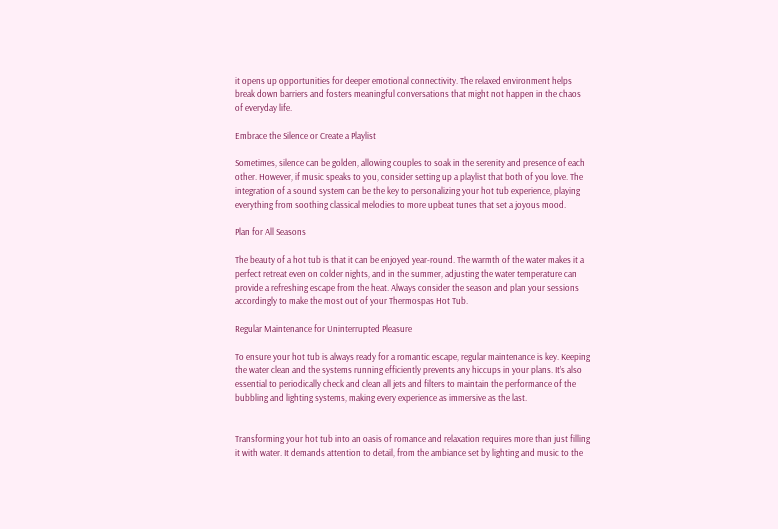it opens up opportunities for deeper emotional connectivity. The relaxed environment helps break down barriers and fosters meaningful conversations that might not happen in the chaos of everyday life.

Embrace the Silence or Create a Playlist

Sometimes, silence can be golden, allowing couples to soak in the serenity and presence of each other. However, if music speaks to you, consider setting up a playlist that both of you love. The integration of a sound system can be the key to personalizing your hot tub experience, playing everything from soothing classical melodies to more upbeat tunes that set a joyous mood.

Plan for All Seasons

The beauty of a hot tub is that it can be enjoyed year-round. The warmth of the water makes it a perfect retreat even on colder nights, and in the summer, adjusting the water temperature can provide a refreshing escape from the heat. Always consider the season and plan your sessions accordingly to make the most out of your Thermospas Hot Tub.

Regular Maintenance for Uninterrupted Pleasure

To ensure your hot tub is always ready for a romantic escape, regular maintenance is key. Keeping the water clean and the systems running efficiently prevents any hiccups in your plans. It’s also essential to periodically check and clean all jets and filters to maintain the performance of the bubbling and lighting systems, making every experience as immersive as the last.


Transforming your hot tub into an oasis of romance and relaxation requires more than just filling it with water. It demands attention to detail, from the ambiance set by lighting and music to the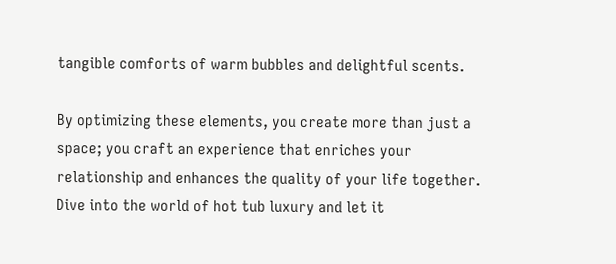tangible comforts of warm bubbles and delightful scents.

By optimizing these elements, you create more than just a space; you craft an experience that enriches your relationship and enhances the quality of your life together. Dive into the world of hot tub luxury and let it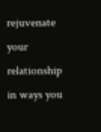rejuvenate your relationship in ways you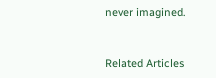never imagined.


Related Articles